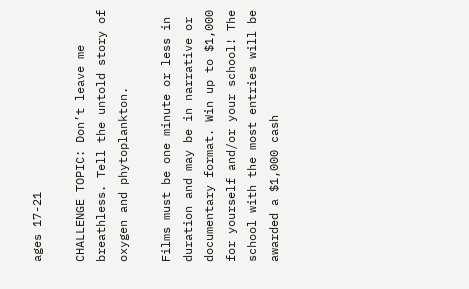ages 17-21

CHALLENGE TOPIC: Don’t leave me breathless. Tell the untold story of oxygen and phytoplankton.

Films must be one minute or less in duration and may be in narrative or documentary format. Win up to $1,000 for yourself and/or your school! The school with the most entries will be awarded a $1,000 cash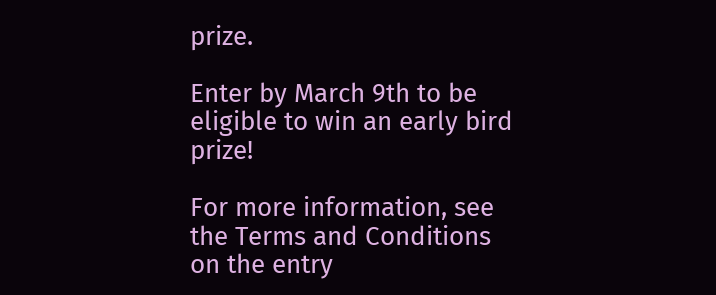prize.

Enter by March 9th to be eligible to win an early bird prize!

For more information, see the Terms and Conditions on the entry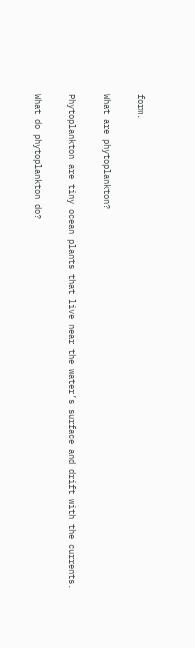form.

What are phytoplankton?

Phytoplankton are tiny ocean plants that live near the water’s surface and drift with the currents.

What do phytoplankton do?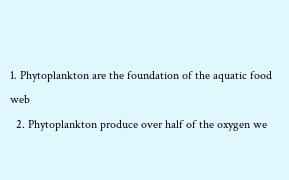1. Phytoplankton are the foundation of the aquatic food web
  2. Phytoplankton produce over half of the oxygen we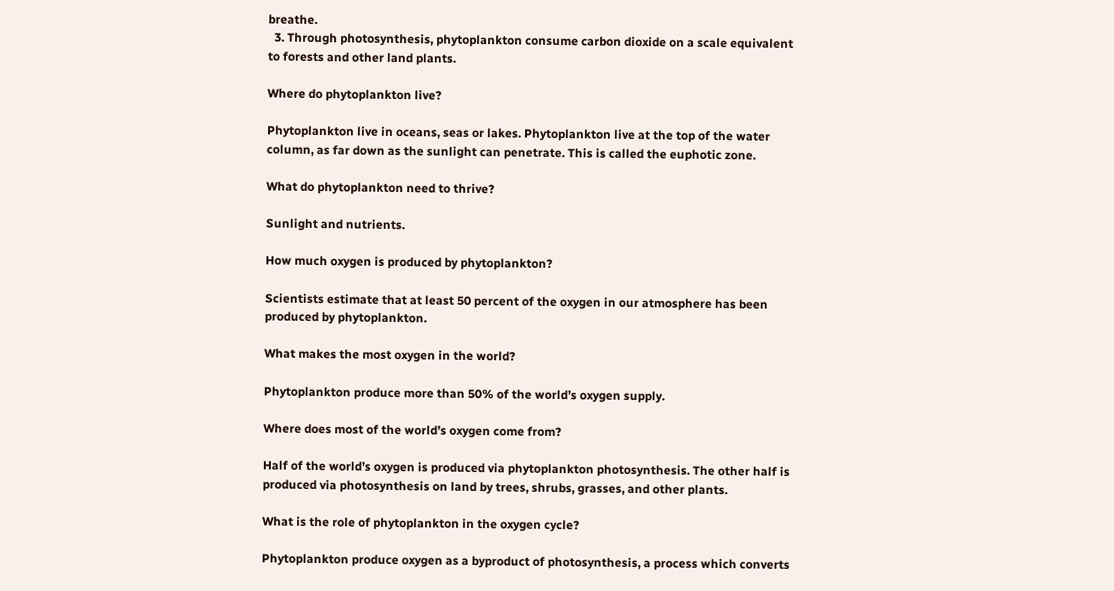breathe.
  3. Through photosynthesis, phytoplankton consume carbon dioxide on a scale equivalent to forests and other land plants.

Where do phytoplankton live?

Phytoplankton live in oceans, seas or lakes. Phytoplankton live at the top of the water column, as far down as the sunlight can penetrate. This is called the euphotic zone.

What do phytoplankton need to thrive?

Sunlight and nutrients.

How much oxygen is produced by phytoplankton?

Scientists estimate that at least 50 percent of the oxygen in our atmosphere has been produced by phytoplankton.

What makes the most oxygen in the world?

Phytoplankton produce more than 50% of the world’s oxygen supply.

Where does most of the world’s oxygen come from?

Half of the world’s oxygen is produced via phytoplankton photosynthesis. The other half is produced via photosynthesis on land by trees, shrubs, grasses, and other plants.

What is the role of phytoplankton in the oxygen cycle?

Phytoplankton produce oxygen as a byproduct of photosynthesis, a process which converts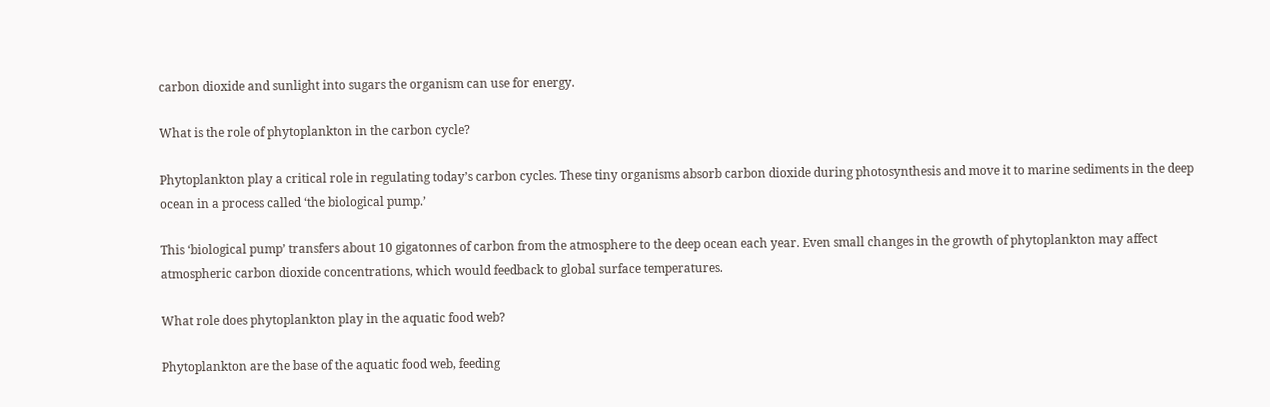carbon dioxide and sunlight into sugars the organism can use for energy.

What is the role of phytoplankton in the carbon cycle?

Phytoplankton play a critical role in regulating today’s carbon cycles. These tiny organisms absorb carbon dioxide during photosynthesis and move it to marine sediments in the deep ocean in a process called ‘the biological pump.’

This ‘biological pump’ transfers about 10 gigatonnes of carbon from the atmosphere to the deep ocean each year. Even small changes in the growth of phytoplankton may affect atmospheric carbon dioxide concentrations, which would feedback to global surface temperatures.

What role does phytoplankton play in the aquatic food web?

Phytoplankton are the base of the aquatic food web, feeding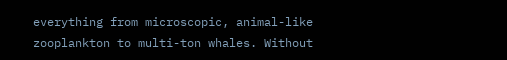everything from microscopic, animal-like zooplankton to multi-ton whales. Without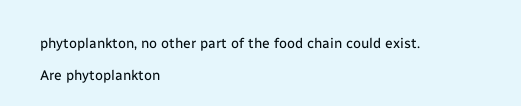phytoplankton, no other part of the food chain could exist.

Are phytoplankton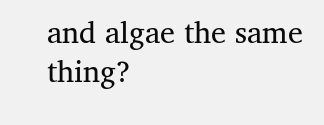and algae the same thing?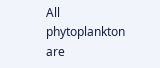All phytoplankton are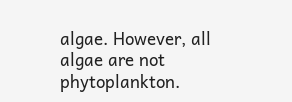algae. However, all algae are not phytoplankton.